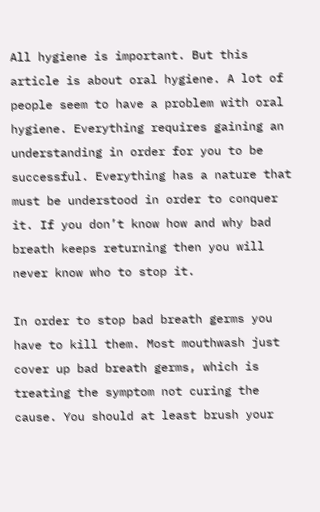All hygiene is important. But this article is about oral hygiene. A lot of people seem to have a problem with oral hygiene. Everything requires gaining an understanding in order for you to be successful. Everything has a nature that must be understood in order to conquer it. If you don’t know how and why bad breath keeps returning then you will never know who to stop it.

In order to stop bad breath germs you have to kill them. Most mouthwash just cover up bad breath germs, which is treating the symptom not curing the cause. You should at least brush your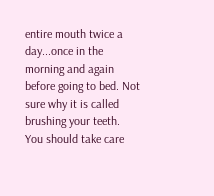entire mouth twice a day...once in the morning and again before going to bed. Not sure why it is called brushing your teeth. You should take care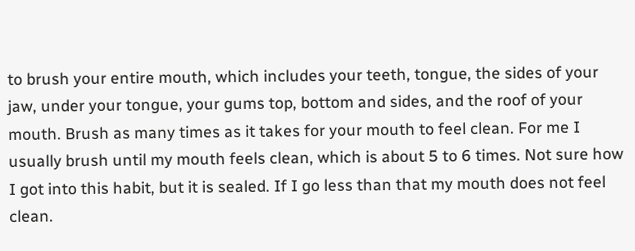to brush your entire mouth, which includes your teeth, tongue, the sides of your jaw, under your tongue, your gums top, bottom and sides, and the roof of your mouth. Brush as many times as it takes for your mouth to feel clean. For me I usually brush until my mouth feels clean, which is about 5 to 6 times. Not sure how I got into this habit, but it is sealed. If I go less than that my mouth does not feel clean.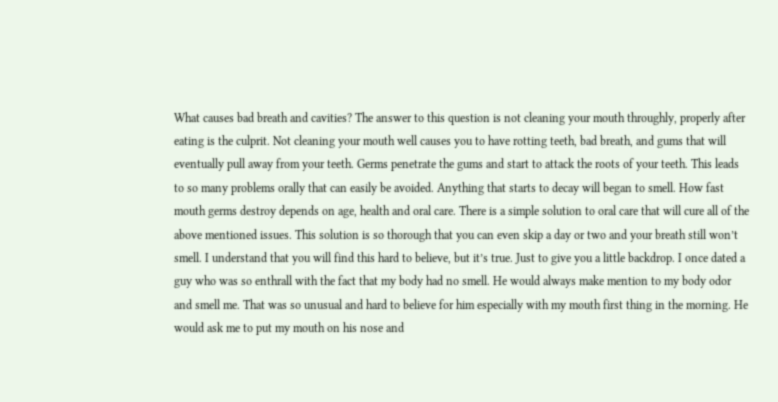What causes bad breath and cavities? The answer to this question is not cleaning your mouth throughly, properly after eating is the culprit. Not cleaning your mouth well causes you to have rotting teeth, bad breath, and gums that will eventually pull away from your teeth. Germs penetrate the gums and start to attack the roots of your teeth. This leads to so many problems orally that can easily be avoided. Anything that starts to decay will began to smell. How fast mouth germs destroy depends on age, health and oral care. There is a simple solution to oral care that will cure all of the above mentioned issues. This solution is so thorough that you can even skip a day or two and your breath still won’t smell. I understand that you will find this hard to believe, but it’s true. Just to give you a little backdrop. I once dated a guy who was so enthrall with the fact that my body had no smell. He would always make mention to my body odor and smell me. That was so unusual and hard to believe for him especially with my mouth first thing in the morning. He would ask me to put my mouth on his nose and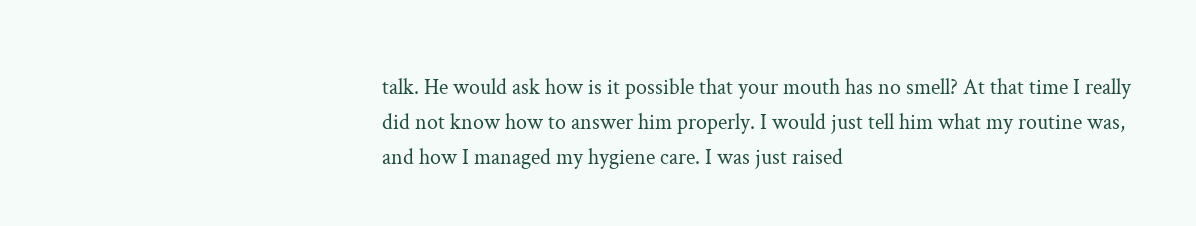talk. He would ask how is it possible that your mouth has no smell? At that time I really did not know how to answer him properly. I would just tell him what my routine was, and how I managed my hygiene care. I was just raised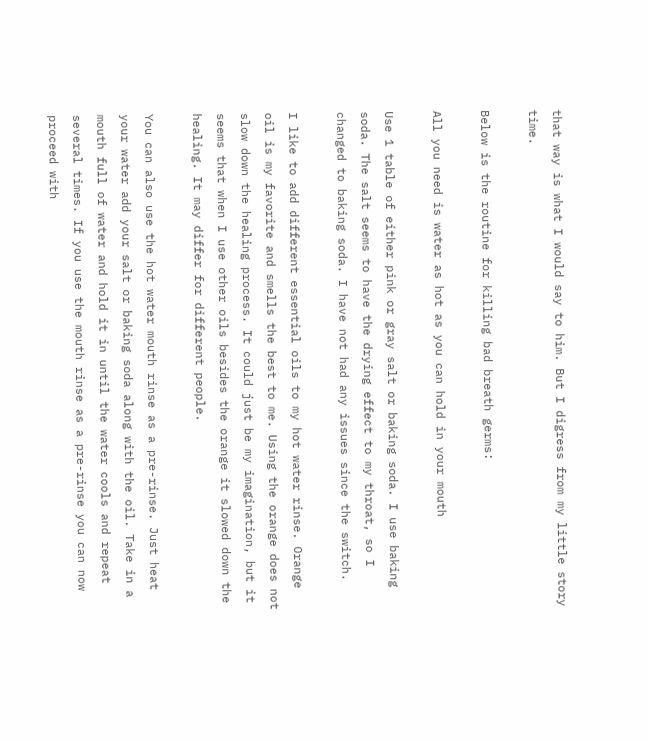that way is what I would say to him. But I digress from my little story time.

Below is the routine for killing bad breath germs:

All you need is water as hot as you can hold in your mouth

Use 1 table of either pink or gray salt or baking soda. I use baking soda. The salt seems to have the drying effect to my throat, so I changed to baking soda. I have not had any issues since the switch.

I like to add different essential oils to my hot water rinse. Orange oil is my favorite and smells the best to me. Using the orange does not slow down the healing process. It could just be my imagination, but it seems that when I use other oils besides the orange it slowed down the healing. It may differ for different people.

You can also use the hot water mouth rinse as a pre-rinse. Just heat your water add your salt or baking soda along with the oil. Take in a mouth full of water and hold it in until the water cools and repeat several times. If you use the mouth rinse as a pre-rinse you can now proceed with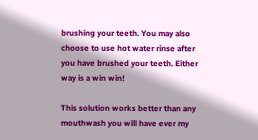brushing your teeth. You may also choose to use hot water rinse after you have brushed your teeth. Either way is a win win!

This solution works better than any mouthwash you will have ever my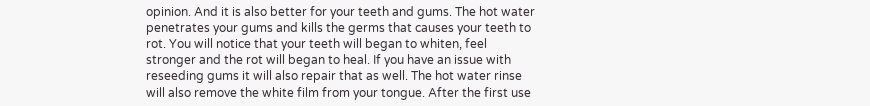opinion. And it is also better for your teeth and gums. The hot water penetrates your gums and kills the germs that causes your teeth to rot. You will notice that your teeth will began to whiten, feel stronger and the rot will began to heal. If you have an issue with reseeding gums it will also repair that as well. The hot water rinse will also remove the white film from your tongue. After the first use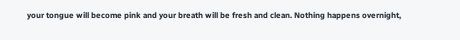your tongue will become pink and your breath will be fresh and clean. Nothing happens overnight,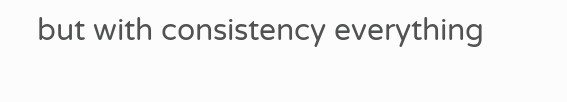but with consistency everything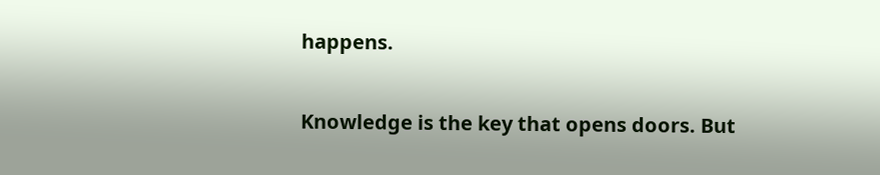happens.

Knowledge is the key that opens doors. But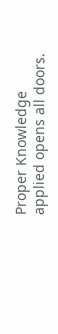Proper Knowledge applied opens all doors.